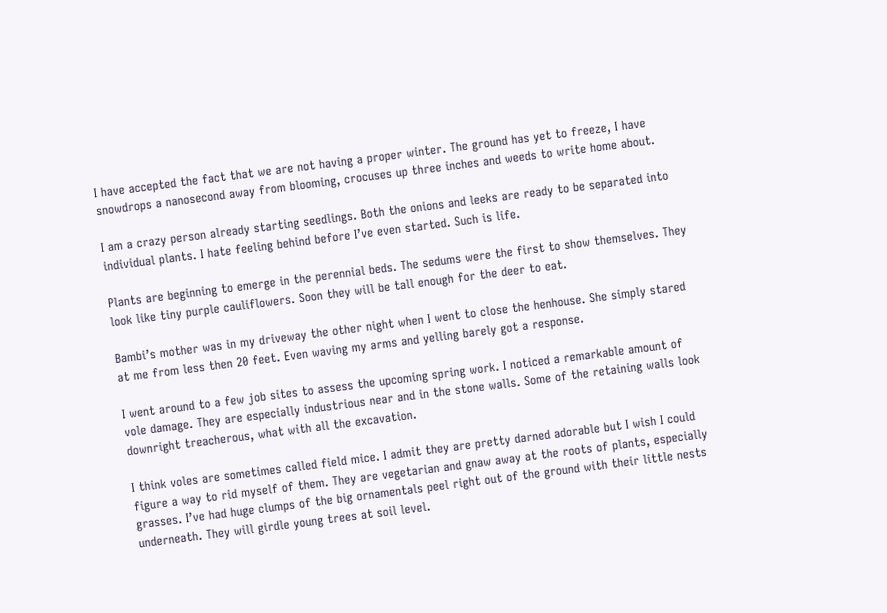I have accepted the fact that we are not having a proper winter. The ground has yet to freeze, I have snowdrops a nanosecond away from blooming, crocuses up three inches and weeds to write home about.

I am a crazy person already starting seedlings. Both the onions and leeks are ready to be separated into individual plants. I hate feeling behind before I’ve even started. Such is life.

Plants are beginning to emerge in the perennial beds. The sedums were the first to show themselves. They look like tiny purple cauliflowers. Soon they will be tall enough for the deer to eat.

Bambi’s mother was in my driveway the other night when I went to close the henhouse. She simply stared at me from less then 20 feet. Even waving my arms and yelling barely got a response.

I went around to a few job sites to assess the upcoming spring work. I noticed a remarkable amount of vole damage. They are especially industrious near and in the stone walls. Some of the retaining walls look downright treacherous, what with all the excavation.

I think voles are sometimes called field mice. I admit they are pretty darned adorable but I wish I could figure a way to rid myself of them. They are vegetarian and gnaw away at the roots of plants, especially grasses. I’ve had huge clumps of the big ornamentals peel right out of the ground with their little nests underneath. They will girdle young trees at soil level.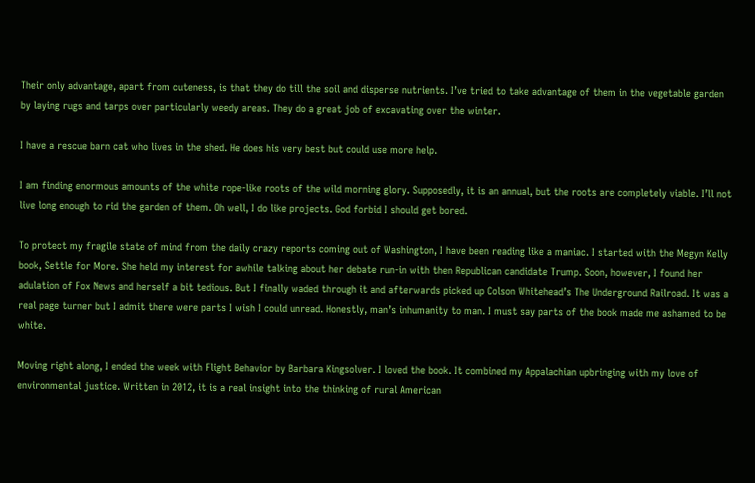Their only advantage, apart from cuteness, is that they do till the soil and disperse nutrients. I’ve tried to take advantage of them in the vegetable garden by laying rugs and tarps over particularly weedy areas. They do a great job of excavating over the winter.

I have a rescue barn cat who lives in the shed. He does his very best but could use more help.

I am finding enormous amounts of the white rope-like roots of the wild morning glory. Supposedly, it is an annual, but the roots are completely viable. I’ll not live long enough to rid the garden of them. Oh well, I do like projects. God forbid I should get bored.

To protect my fragile state of mind from the daily crazy reports coming out of Washington, I have been reading like a maniac. I started with the Megyn Kelly book, Settle for More. She held my interest for awhile talking about her debate run-in with then Republican candidate Trump. Soon, however, I found her adulation of Fox News and herself a bit tedious. But I finally waded through it and afterwards picked up Colson Whitehead’s The Underground Railroad. It was a real page turner but I admit there were parts I wish I could unread. Honestly, man’s inhumanity to man. I must say parts of the book made me ashamed to be white.

Moving right along, I ended the week with Flight Behavior by Barbara Kingsolver. I loved the book. It combined my Appalachian upbringing with my love of environmental justice. Written in 2012, it is a real insight into the thinking of rural American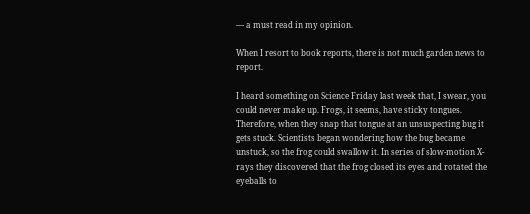— a must read in my opinion.

When I resort to book reports, there is not much garden news to report.

I heard something on Science Friday last week that, I swear, you could never make up. Frogs, it seems, have sticky tongues. Therefore, when they snap that tongue at an unsuspecting bug it gets stuck. Scientists began wondering how the bug became unstuck, so the frog could swallow it. In series of slow-motion X-rays they discovered that the frog closed its eyes and rotated the eyeballs to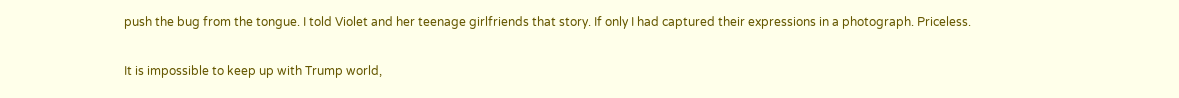push the bug from the tongue. I told Violet and her teenage girlfriends that story. If only I had captured their expressions in a photograph. Priceless.

It is impossible to keep up with Trump world,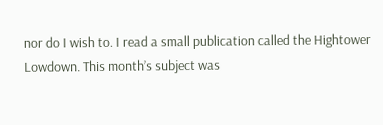nor do I wish to. I read a small publication called the Hightower Lowdown. This month’s subject was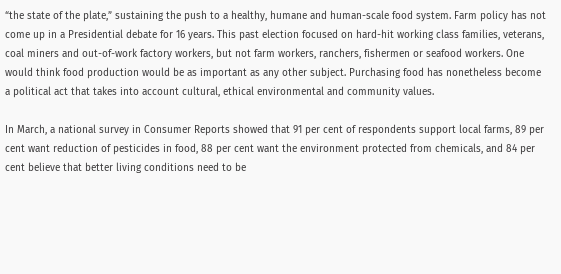“the state of the plate,” sustaining the push to a healthy, humane and human-scale food system. Farm policy has not come up in a Presidential debate for 16 years. This past election focused on hard-hit working class families, veterans, coal miners and out-of-work factory workers, but not farm workers, ranchers, fishermen or seafood workers. One would think food production would be as important as any other subject. Purchasing food has nonetheless become a political act that takes into account cultural, ethical environmental and community values.

In March, a national survey in Consumer Reports showed that 91 per cent of respondents support local farms, 89 per cent want reduction of pesticides in food, 88 per cent want the environment protected from chemicals, and 84 per cent believe that better living conditions need to be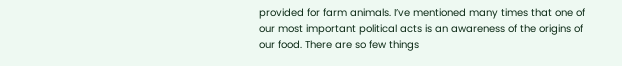provided for farm animals. I’ve mentioned many times that one of our most important political acts is an awareness of the origins of our food. There are so few things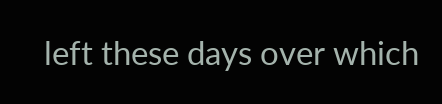left these days over which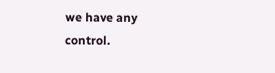we have any control.